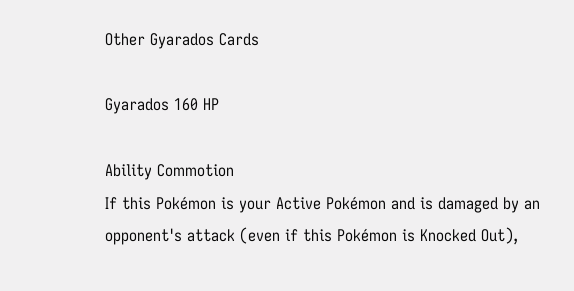Other Gyarados Cards

Gyarados 160 HP

Ability Commotion
If this Pokémon is your Active Pokémon and is damaged by an opponent's attack (even if this Pokémon is Knocked Out),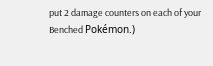put 2 damage counters on each of your Benched Pokémon.)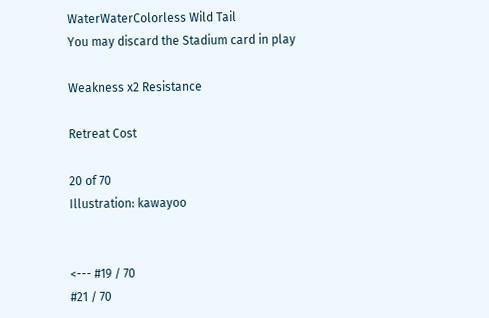WaterWaterColorless Wild Tail
You may discard the Stadium card in play

Weakness x2 Resistance

Retreat Cost

20 of 70
Illustration: kawayoo


<--- #19 / 70
#21 / 70